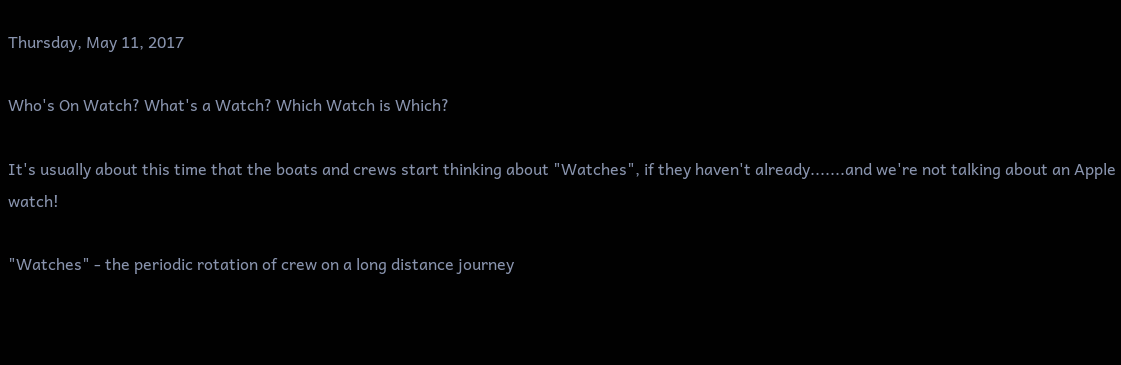Thursday, May 11, 2017

Who's On Watch? What's a Watch? Which Watch is Which?

It's usually about this time that the boats and crews start thinking about "Watches", if they haven't already.......and we're not talking about an Apple watch!

"Watches" - the periodic rotation of crew on a long distance journey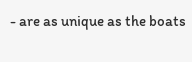- are as unique as the boats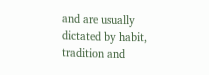and are usually dictated by habit, tradition and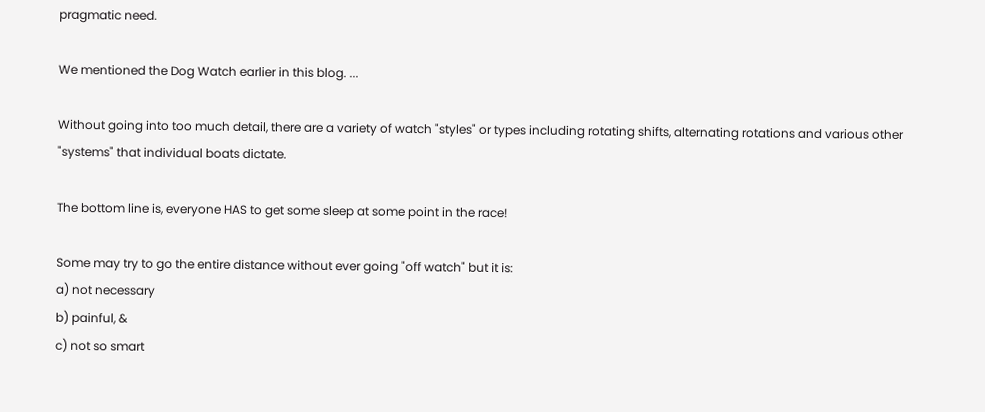pragmatic need.

We mentioned the Dog Watch earlier in this blog. ...

Without going into too much detail, there are a variety of watch "styles" or types including rotating shifts, alternating rotations and various other "systems" that individual boats dictate.

The bottom line is, everyone HAS to get some sleep at some point in the race!

Some may try to go the entire distance without ever going "off watch" but it is:
a) not necessary
b) painful, &
c) not so smart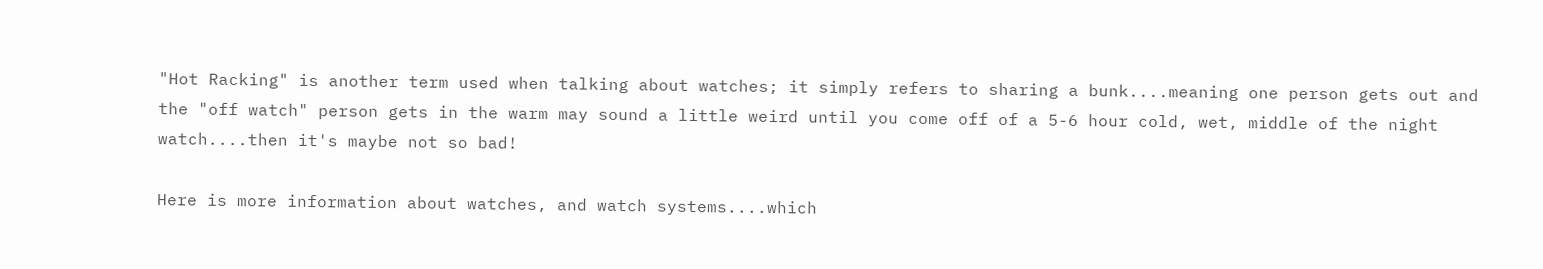"Hot Racking" is another term used when talking about watches; it simply refers to sharing a bunk....meaning one person gets out and the "off watch" person gets in the warm may sound a little weird until you come off of a 5-6 hour cold, wet, middle of the night watch....then it's maybe not so bad!

Here is more information about watches, and watch systems....which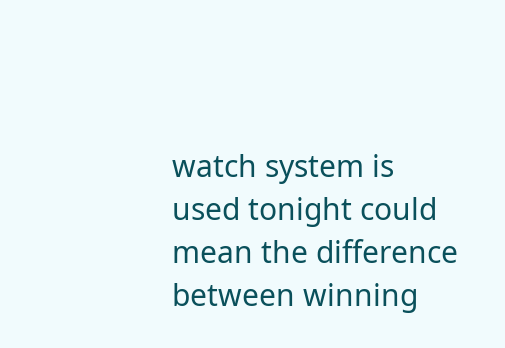watch system is used tonight could mean the difference between winning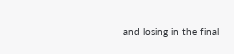and losing in the final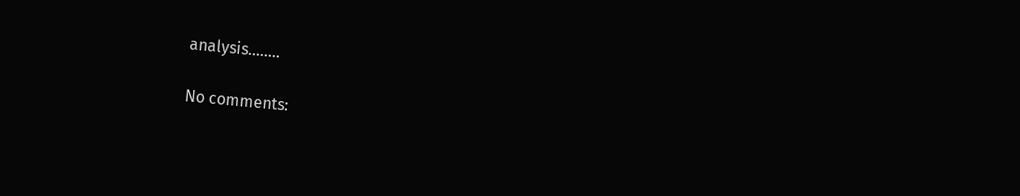analysis........

No comments: